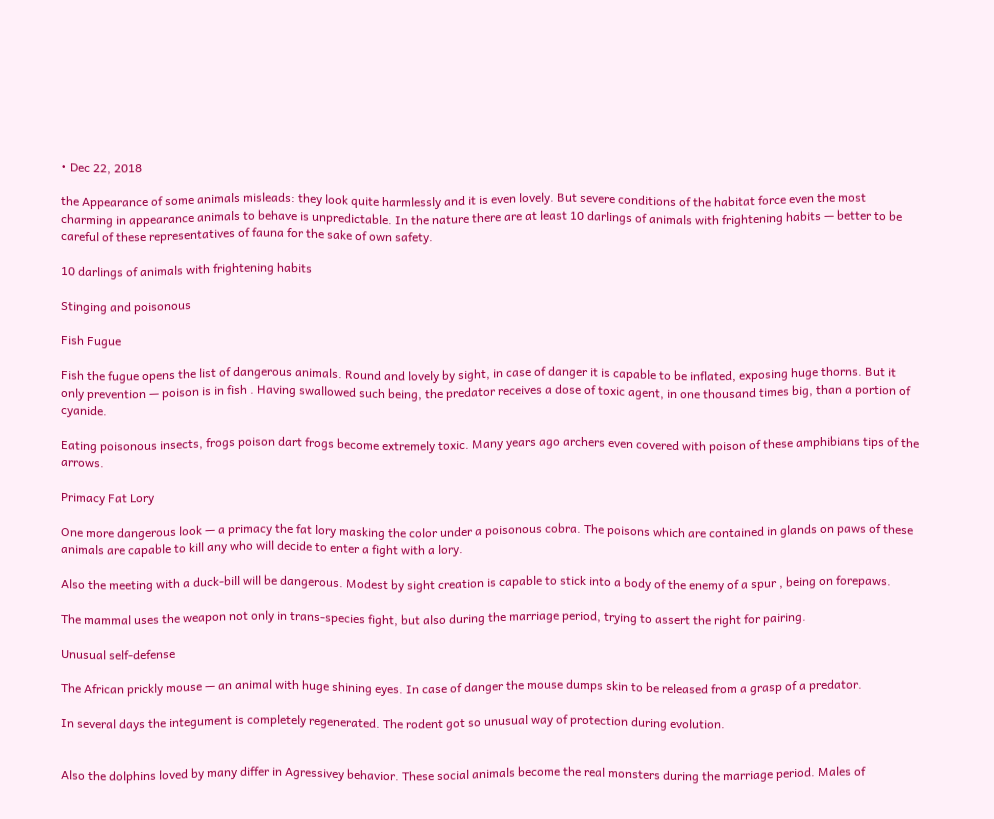• Dec 22, 2018

the Appearance of some animals misleads: they look quite harmlessly and it is even lovely. But severe conditions of the habitat force even the most charming in appearance animals to behave is unpredictable. In the nature there are at least 10 darlings of animals with frightening habits — better to be careful of these representatives of fauna for the sake of own safety.

10 darlings of animals with frightening habits

Stinging and poisonous

Fish Fugue

Fish the fugue opens the list of dangerous animals. Round and lovely by sight, in case of danger it is capable to be inflated, exposing huge thorns. But it only prevention — poison is in fish . Having swallowed such being, the predator receives a dose of toxic agent, in one thousand times big, than a portion of cyanide.

Eating poisonous insects, frogs poison dart frogs become extremely toxic. Many years ago archers even covered with poison of these amphibians tips of the arrows.

Primacy Fat Lory

One more dangerous look — a primacy the fat lory masking the color under a poisonous cobra. The poisons which are contained in glands on paws of these animals are capable to kill any who will decide to enter a fight with a lory.

Also the meeting with a duck-bill will be dangerous. Modest by sight creation is capable to stick into a body of the enemy of a spur , being on forepaws.

The mammal uses the weapon not only in trans-species fight, but also during the marriage period, trying to assert the right for pairing.

Unusual self-defense

The African prickly mouse — an animal with huge shining eyes. In case of danger the mouse dumps skin to be released from a grasp of a predator.

In several days the integument is completely regenerated. The rodent got so unusual way of protection during evolution.


Also the dolphins loved by many differ in Agressivey behavior. These social animals become the real monsters during the marriage period. Males of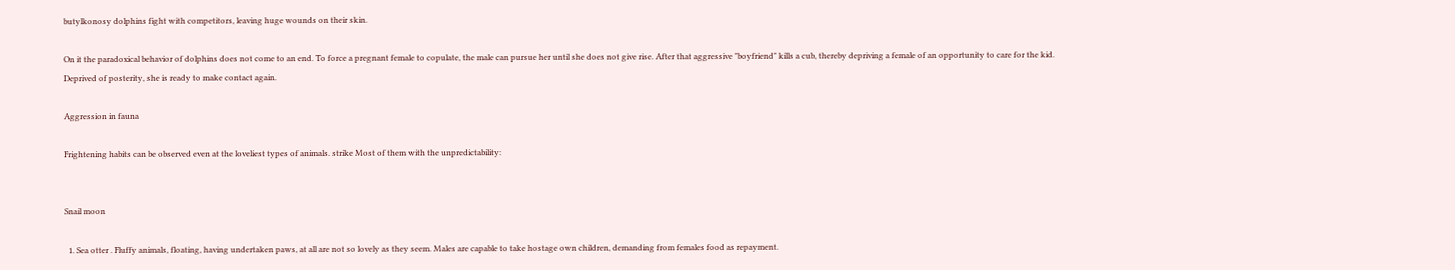butylkonosy dolphins fight with competitors, leaving huge wounds on their skin.

On it the paradoxical behavior of dolphins does not come to an end. To force a pregnant female to copulate, the male can pursue her until she does not give rise. After that aggressive "boyfriend" kills a cub, thereby depriving a female of an opportunity to care for the kid. Deprived of posterity, she is ready to make contact again.

Aggression in fauna

Frightening habits can be observed even at the loveliest types of animals. strike Most of them with the unpredictability:


Snail moon

  1. Sea otter . Fluffy animals, floating, having undertaken paws, at all are not so lovely as they seem. Males are capable to take hostage own children, demanding from females food as repayment.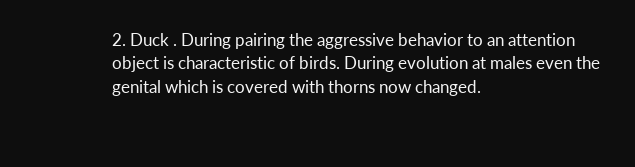2. Duck . During pairing the aggressive behavior to an attention object is characteristic of birds. During evolution at males even the genital which is covered with thorns now changed.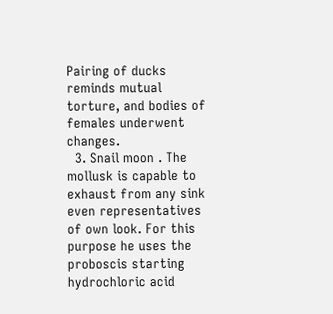Pairing of ducks reminds mutual torture, and bodies of females underwent changes.
  3. Snail moon . The mollusk is capable to exhaust from any sink even representatives of own look. For this purpose he uses the proboscis starting hydrochloric acid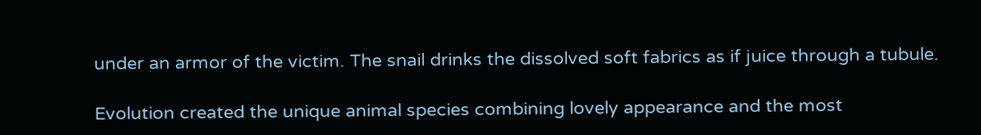under an armor of the victim. The snail drinks the dissolved soft fabrics as if juice through a tubule.

Evolution created the unique animal species combining lovely appearance and the most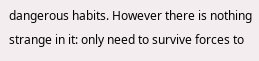dangerous habits. However there is nothing strange in it: only need to survive forces to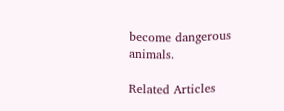become dangerous animals.

Related Articles